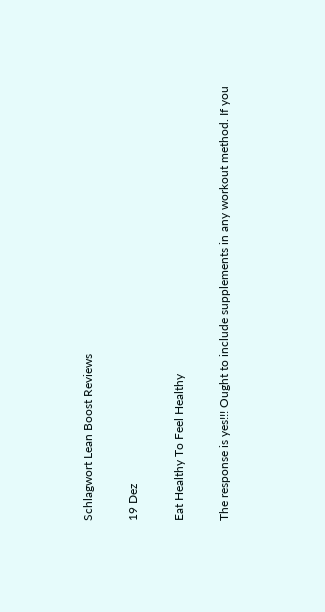Schlagwort Lean Boost Reviews

19 Dez

Eat Healthy To Feel Healthy

The response is yes!!! Ought to include supplements in any workout method. If you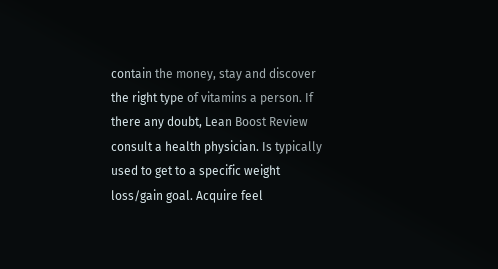contain the money, stay and discover the right type of vitamins a person. If there any doubt, Lean Boost Review consult a health physician. Is typically used to get to a specific weight loss/gain goal. Acquire feel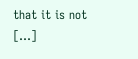that it is not […]